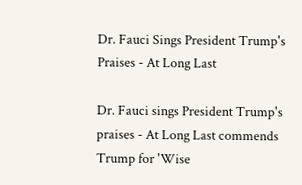Dr. Fauci Sings President Trump's Praises - At Long Last

Dr. Fauci sings President Trump's praises - At Long Last commends Trump for 'Wise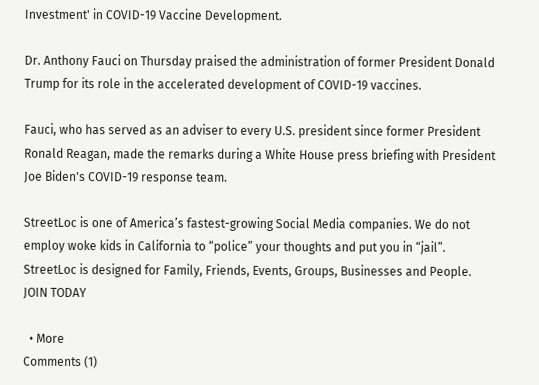Investment' in COVID-19 Vaccine Development.

Dr. Anthony Fauci on Thursday praised the administration of former President Donald Trump for its role in the accelerated development of COVID-19 vaccines.

Fauci, who has served as an adviser to every U.S. president since former President Ronald Reagan, made the remarks during a White House press briefing with President Joe Biden's COVID-19 response team.

StreetLoc is one of America’s fastest-growing Social Media companies. We do not employ woke kids in California to “police” your thoughts and put you in “jail”.
StreetLoc is designed for Family, Friends, Events, Groups, Businesses and People. JOIN TODAY

  • More
Comments (1)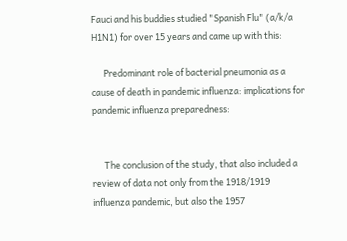Fauci and his buddies studied "Spanish Flu" (a/k/a H1N1) for over 15 years and came up with this:

      Predominant role of bacterial pneumonia as a cause of death in pandemic influenza: implications for pandemic influenza preparedness:


      The conclusion of the study, that also included a review of data not only from the 1918/1919 influenza pandemic, but also the 1957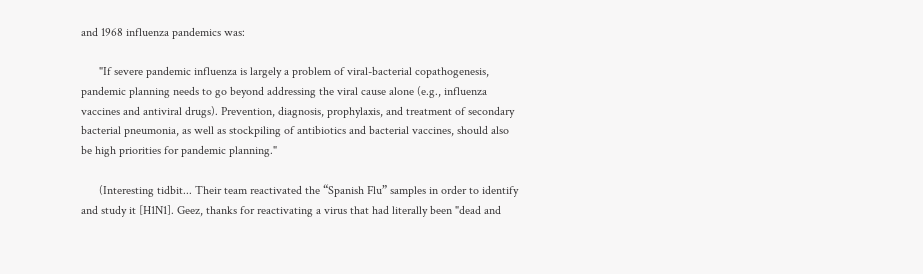and 1968 influenza pandemics was:

      "If severe pandemic influenza is largely a problem of viral-bacterial copathogenesis, pandemic planning needs to go beyond addressing the viral cause alone (e.g., influenza vaccines and antiviral drugs). Prevention, diagnosis, prophylaxis, and treatment of secondary bacterial pneumonia, as well as stockpiling of antibiotics and bacterial vaccines, should also be high priorities for pandemic planning."

      (Interesting tidbit... Their team reactivated the “Spanish Flu” samples in order to identify and study it [H1N1]. Geez, thanks for reactivating a virus that had literally been "dead and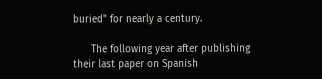buried" for nearly a century.

      The following year after publishing their last paper on Spanish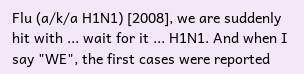Flu (a/k/a H1N1) [2008], we are suddenly hit with ... wait for it ... H1N1. And when I say "WE", the first cases were reported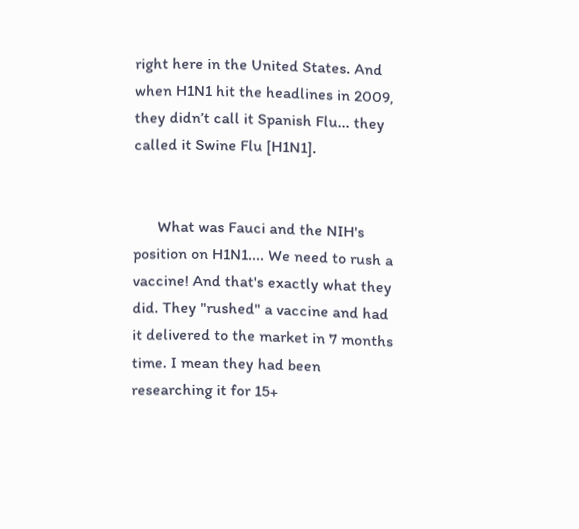right here in the United States. And when H1N1 hit the headlines in 2009, they didn’t call it Spanish Flu... they called it Swine Flu [H1N1].


      What was Fauci and the NIH's position on H1N1.... We need to rush a vaccine! And that's exactly what they did. They "rushed" a vaccine and had it delivered to the market in 7 months time. I mean they had been researching it for 15+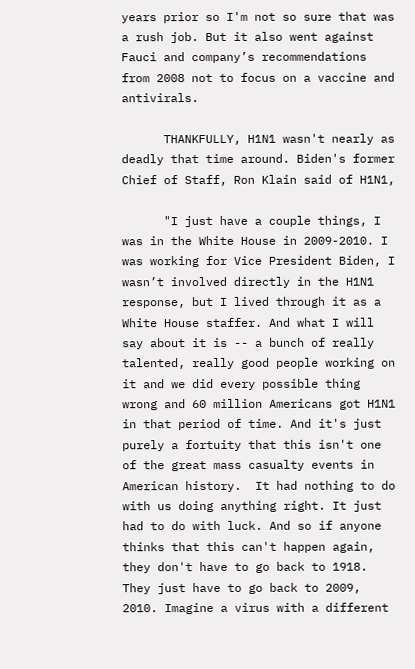years prior so I'm not so sure that was a rush job. But it also went against Fauci and company’s recommendations from 2008 not to focus on a vaccine and antivirals.

      THANKFULLY, H1N1 wasn't nearly as deadly that time around. Biden's former Chief of Staff, Ron Klain said of H1N1,

      "I just have a couple things, I was in the White House in 2009-2010. I was working for Vice President Biden, I wasn’t involved directly in the H1N1 response, but I lived through it as a White House staffer. And what I will say about it is -- a bunch of really talented, really good people working on it and we did every possible thing wrong and 60 million Americans got H1N1 in that period of time. And it's just purely a fortuity that this isn't one of the great mass casualty events in American history.  It had nothing to do with us doing anything right. It just had to do with luck. And so if anyone thinks that this can't happen again, they don't have to go back to 1918. They just have to go back to 2009, 2010. Imagine a virus with a different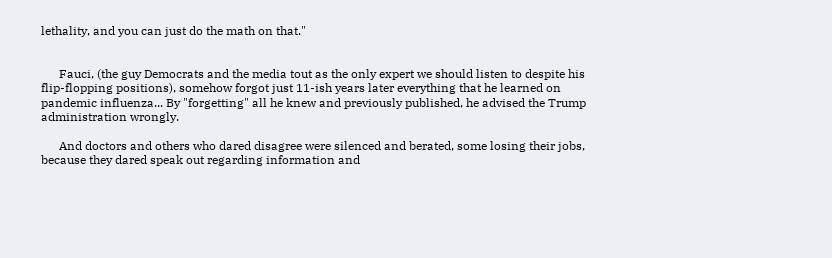lethality, and you can just do the math on that."


      Fauci, (the guy Democrats and the media tout as the only expert we should listen to despite his flip-flopping positions), somehow forgot just 11-ish years later everything that he learned on pandemic influenza... By "forgetting" all he knew and previously published, he advised the Trump administration wrongly.

      And doctors and others who dared disagree were silenced and berated, some losing their jobs, because they dared speak out regarding information and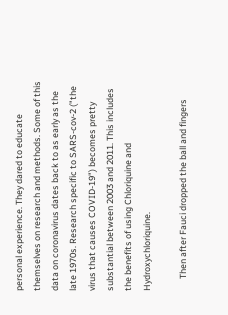personal experience. They dared to educate themselves on research and methods. Some of this data on coronavirus dates back to as early as the late 1970s. Research specific to SARS-cov-2 ("the virus that causes COVID-19") becomes pretty substantial between 2003 and 2011. This includes the benefits of using Chloriquine and Hydroxychloriquine.

      Then after Fauci dropped the ball and fingers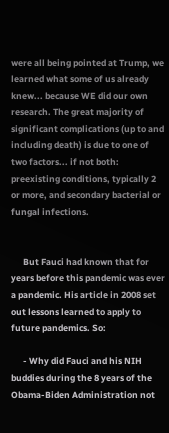were all being pointed at Trump, we learned what some of us already knew... because WE did our own research. The great majority of significant complications (up to and including death) is due to one of two factors... if not both: preexisting conditions, typically 2 or more, and secondary bacterial or fungal infections.


      But Fauci had known that for years before this pandemic was ever a pandemic. His article in 2008 set out lessons learned to apply to future pandemics. So:

      - Why did Fauci and his NIH buddies during the 8 years of the Obama-Biden Administration not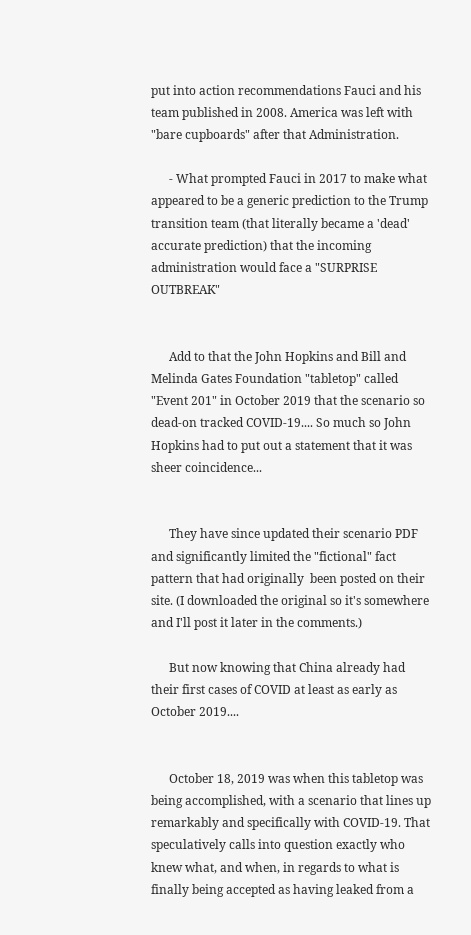put into action recommendations Fauci and his team published in 2008. America was left with "bare cupboards" after that Administration.

      - What prompted Fauci in 2017 to make what appeared to be a generic prediction to the Trump transition team (that literally became a 'dead' accurate prediction) that the incoming administration would face a "SURPRISE OUTBREAK"


      Add to that the John Hopkins and Bill and Melinda Gates Foundation "tabletop" called "Event 201" in October 2019 that the scenario so dead-on tracked COVID-19.... So much so John Hopkins had to put out a statement that it was sheer coincidence...


      They have since updated their scenario PDF and significantly limited the "fictional" fact pattern that had originally  been posted on their site. (I downloaded the original so it's somewhere and I'll post it later in the comments.)

      But now knowing that China already had their first cases of COVID at least as early as October 2019....


      October 18, 2019 was when this tabletop was being accomplished, with a scenario that lines up remarkably and specifically with COVID-19. That speculatively calls into question exactly who knew what, and when, in regards to what is finally being accepted as having leaked from a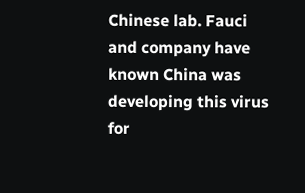Chinese lab. Fauci and company have known China was developing this virus for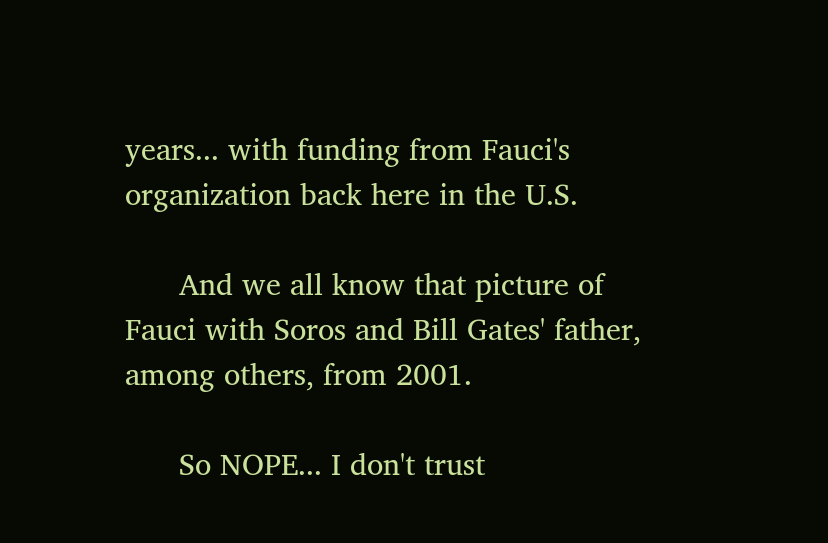years... with funding from Fauci's organization back here in the U.S.

      And we all know that picture of Fauci with Soros and Bill Gates' father, among others, from 2001.

      So NOPE... I don't trust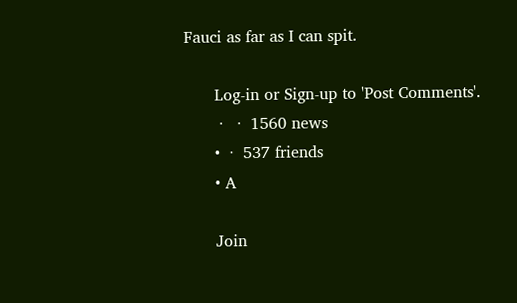Fauci as far as I can spit.

      Log-in or Sign-up to 'Post Comments'.
       ·   ·  1560 news
      •  ·  537 friends
      • A

      Join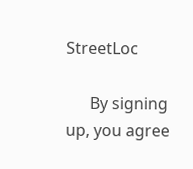StreetLoc

      By signing up, you agree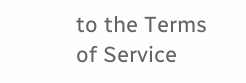to the Terms of Service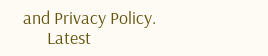and Privacy Policy.
      Latest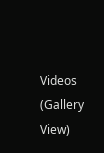Videos (Gallery View)